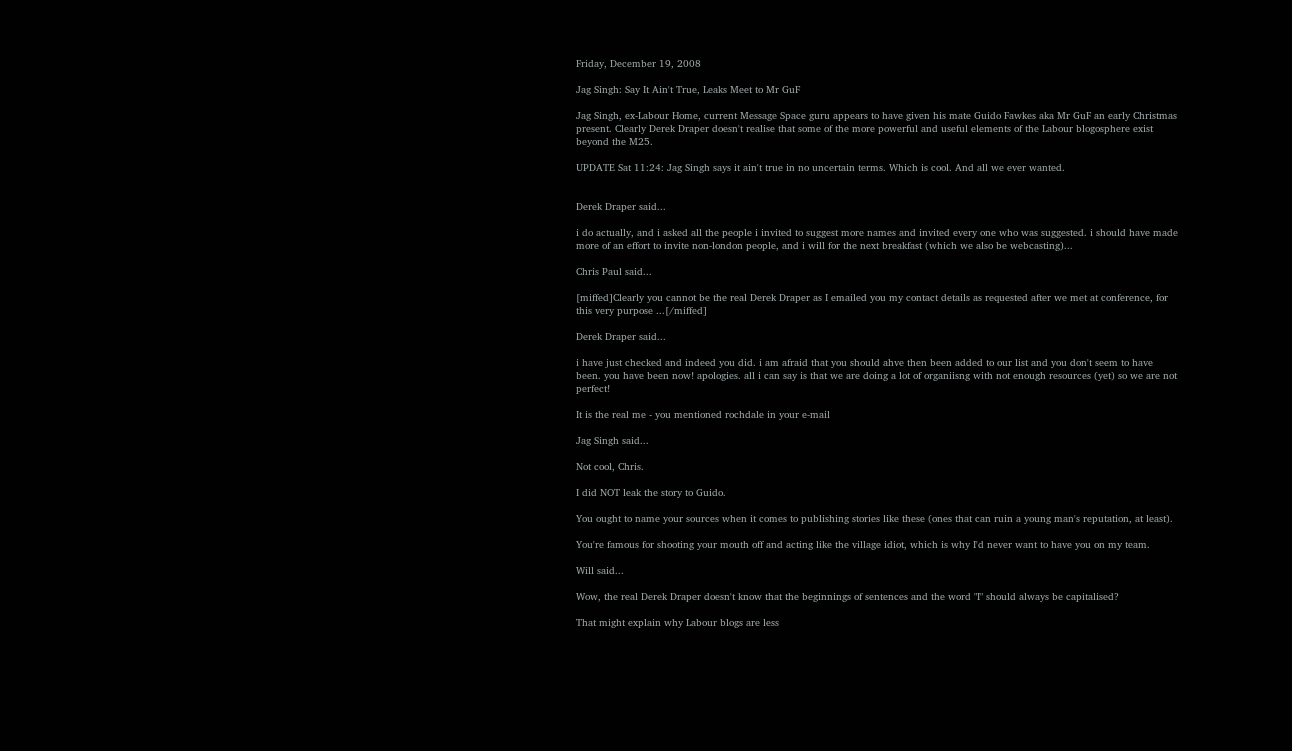Friday, December 19, 2008

Jag Singh: Say It Ain't True, Leaks Meet to Mr GuF

Jag Singh, ex-Labour Home, current Message Space guru appears to have given his mate Guido Fawkes aka Mr GuF an early Christmas present. Clearly Derek Draper doesn't realise that some of the more powerful and useful elements of the Labour blogosphere exist beyond the M25.

UPDATE Sat 11:24: Jag Singh says it ain't true in no uncertain terms. Which is cool. And all we ever wanted.


Derek Draper said...

i do actually, and i asked all the people i invited to suggest more names and invited every one who was suggested. i should have made more of an effort to invite non-london people, and i will for the next breakfast (which we also be webcasting)...

Chris Paul said...

[miffed]Clearly you cannot be the real Derek Draper as I emailed you my contact details as requested after we met at conference, for this very purpose ...[/miffed]

Derek Draper said...

i have just checked and indeed you did. i am afraid that you should ahve then been added to our list and you don't seem to have been. you have been now! apologies. all i can say is that we are doing a lot of organiisng with not enough resources (yet) so we are not perfect!

It is the real me - you mentioned rochdale in your e-mail

Jag Singh said...

Not cool, Chris.

I did NOT leak the story to Guido.

You ought to name your sources when it comes to publishing stories like these (ones that can ruin a young man's reputation, at least).

You're famous for shooting your mouth off and acting like the village idiot, which is why I'd never want to have you on my team.

Will said...

Wow, the real Derek Draper doesn't know that the beginnings of sentences and the word "I" should always be capitalised?

That might explain why Labour blogs are less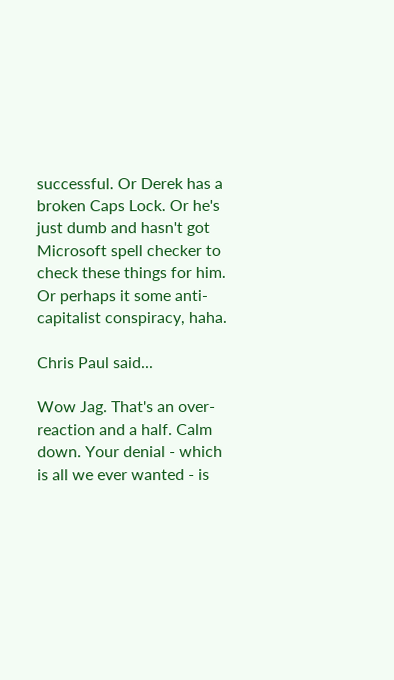successful. Or Derek has a broken Caps Lock. Or he's just dumb and hasn't got Microsoft spell checker to check these things for him. Or perhaps it some anti-capitalist conspiracy, haha.

Chris Paul said...

Wow Jag. That's an over-reaction and a half. Calm down. Your denial - which is all we ever wanted - is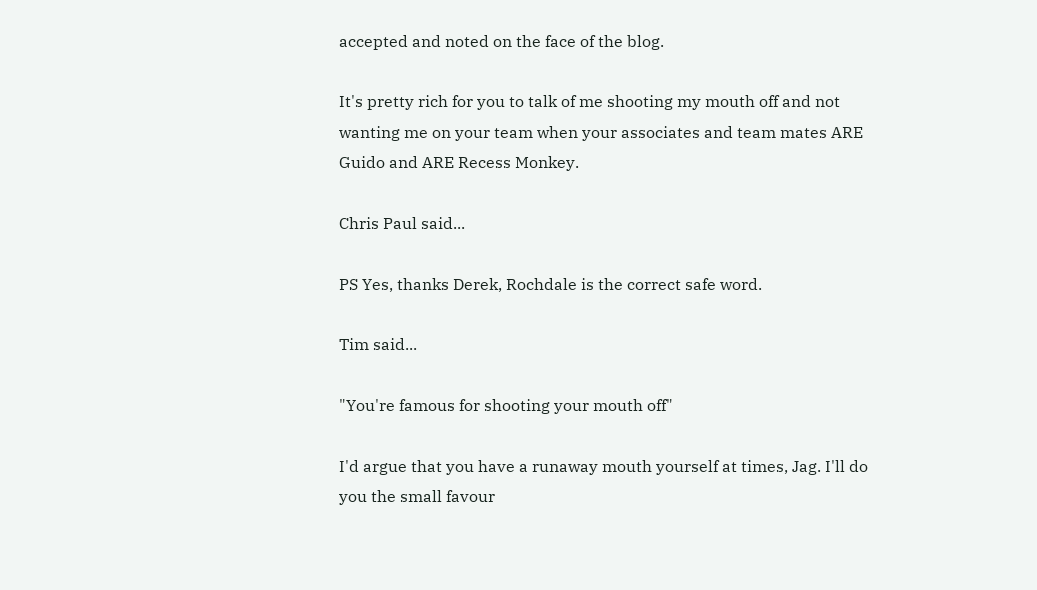accepted and noted on the face of the blog.

It's pretty rich for you to talk of me shooting my mouth off and not wanting me on your team when your associates and team mates ARE Guido and ARE Recess Monkey.

Chris Paul said...

PS Yes, thanks Derek, Rochdale is the correct safe word.

Tim said...

"You're famous for shooting your mouth off"

I'd argue that you have a runaway mouth yourself at times, Jag. I'll do you the small favour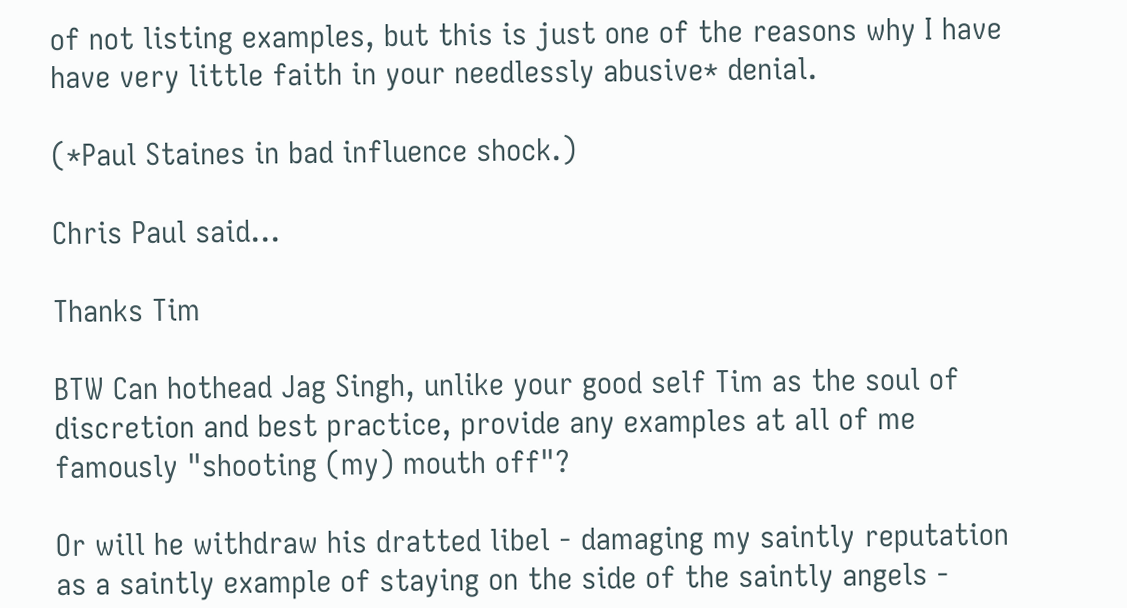of not listing examples, but this is just one of the reasons why I have have very little faith in your needlessly abusive* denial.

(*Paul Staines in bad influence shock.)

Chris Paul said...

Thanks Tim

BTW Can hothead Jag Singh, unlike your good self Tim as the soul of discretion and best practice, provide any examples at all of me famously "shooting (my) mouth off"?

Or will he withdraw his dratted libel - damaging my saintly reputation as a saintly example of staying on the side of the saintly angels -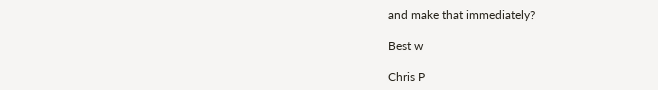and make that immediately?

Best w

Chris P